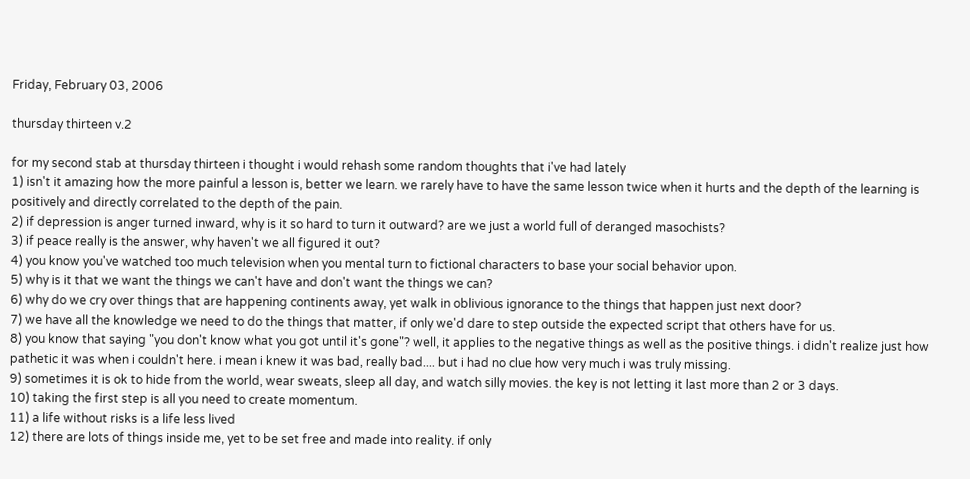Friday, February 03, 2006

thursday thirteen v.2

for my second stab at thursday thirteen i thought i would rehash some random thoughts that i've had lately
1) isn't it amazing how the more painful a lesson is, better we learn. we rarely have to have the same lesson twice when it hurts and the depth of the learning is positively and directly correlated to the depth of the pain.
2) if depression is anger turned inward, why is it so hard to turn it outward? are we just a world full of deranged masochists?
3) if peace really is the answer, why haven't we all figured it out?
4) you know you've watched too much television when you mental turn to fictional characters to base your social behavior upon.
5) why is it that we want the things we can't have and don't want the things we can?
6) why do we cry over things that are happening continents away, yet walk in oblivious ignorance to the things that happen just next door?
7) we have all the knowledge we need to do the things that matter, if only we'd dare to step outside the expected script that others have for us.
8) you know that saying "you don't know what you got until it's gone"? well, it applies to the negative things as well as the positive things. i didn't realize just how pathetic it was when i couldn't here. i mean i knew it was bad, really bad.... but i had no clue how very much i was truly missing.
9) sometimes it is ok to hide from the world, wear sweats, sleep all day, and watch silly movies. the key is not letting it last more than 2 or 3 days.
10) taking the first step is all you need to create momentum.
11) a life without risks is a life less lived
12) there are lots of things inside me, yet to be set free and made into reality. if only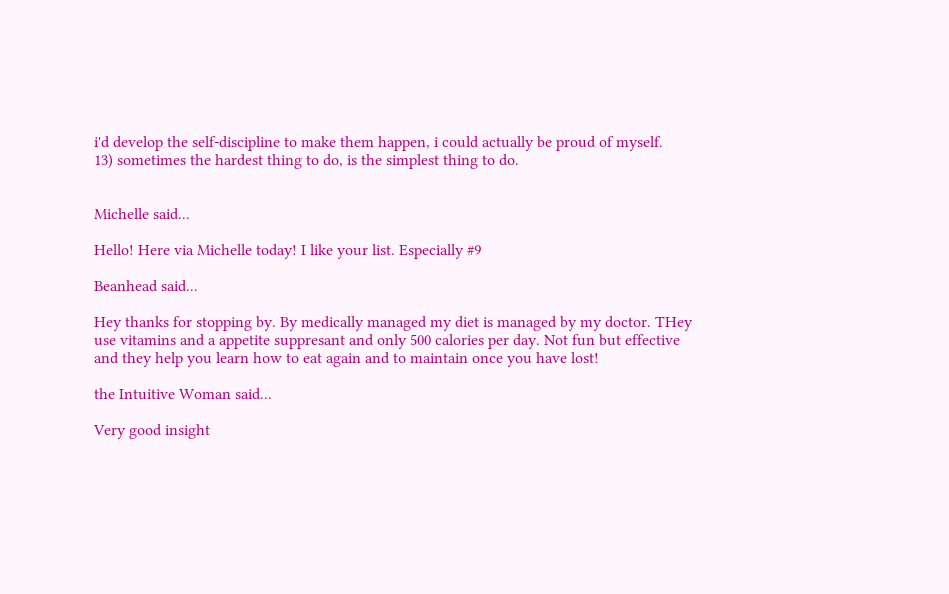i'd develop the self-discipline to make them happen, i could actually be proud of myself.
13) sometimes the hardest thing to do, is the simplest thing to do.


Michelle said...

Hello! Here via Michelle today! I like your list. Especially #9

Beanhead said...

Hey thanks for stopping by. By medically managed my diet is managed by my doctor. THey use vitamins and a appetite suppresant and only 500 calories per day. Not fun but effective and they help you learn how to eat again and to maintain once you have lost!

the Intuitive Woman said...

Very good insight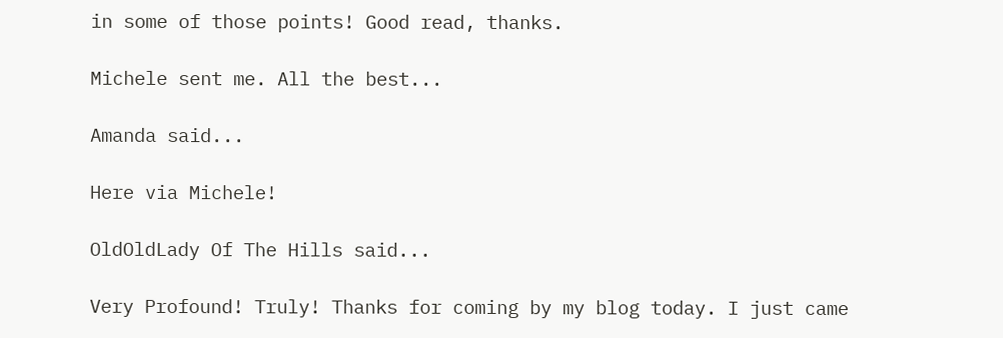in some of those points! Good read, thanks.

Michele sent me. All the best...

Amanda said...

Here via Michele!

OldOldLady Of The Hills said...

Very Profound! Truly! Thanks for coming by my blog today. I just came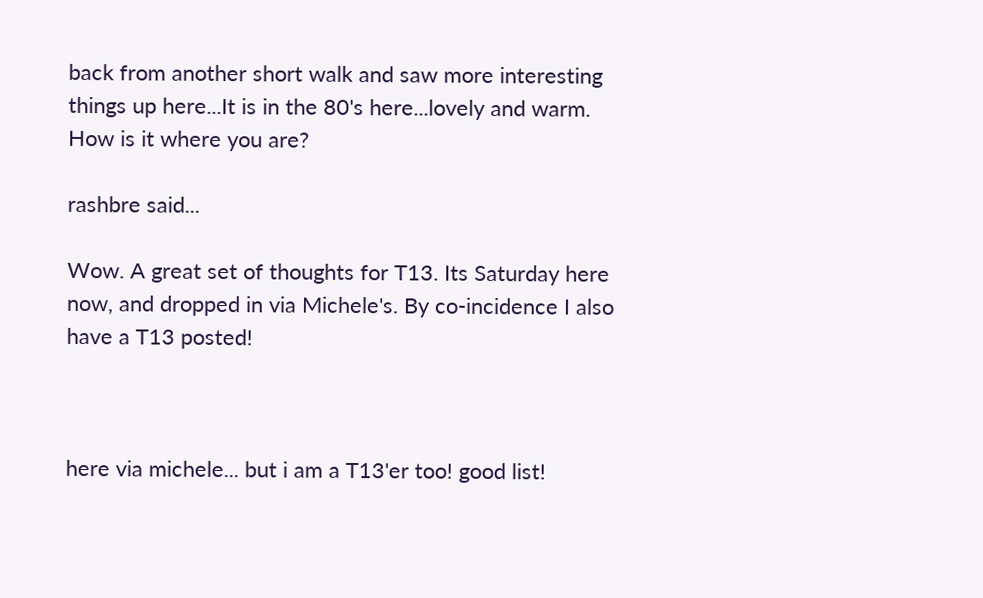back from another short walk and saw more interesting things up here...It is in the 80's here...lovely and warm. How is it where you are?

rashbre said...

Wow. A great set of thoughts for T13. Its Saturday here now, and dropped in via Michele's. By co-incidence I also have a T13 posted!



here via michele... but i am a T13'er too! good list!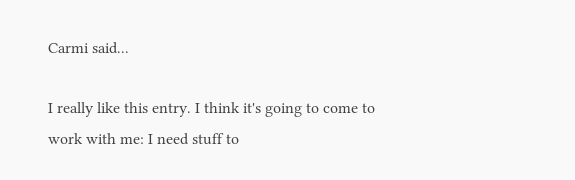Carmi said...

I really like this entry. I think it's going to come to work with me: I need stuff to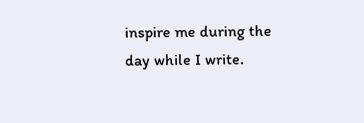inspire me during the day while I write.